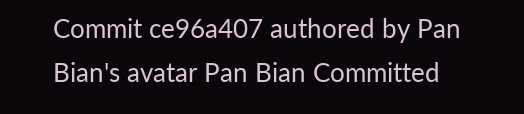Commit ce96a407 authored by Pan Bian's avatar Pan Bian Committed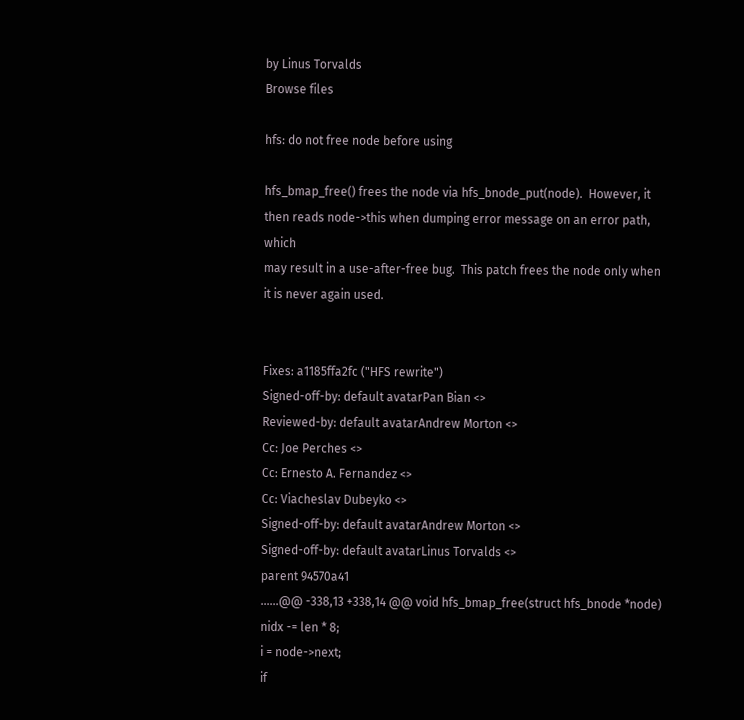by Linus Torvalds
Browse files

hfs: do not free node before using

hfs_bmap_free() frees the node via hfs_bnode_put(node).  However, it
then reads node->this when dumping error message on an error path, which
may result in a use-after-free bug.  This patch frees the node only when
it is never again used.


Fixes: a1185ffa2fc ("HFS rewrite")
Signed-off-by: default avatarPan Bian <>
Reviewed-by: default avatarAndrew Morton <>
Cc: Joe Perches <>
Cc: Ernesto A. Fernandez <>
Cc: Viacheslav Dubeyko <>
Signed-off-by: default avatarAndrew Morton <>
Signed-off-by: default avatarLinus Torvalds <>
parent 94570a41
......@@ -338,13 +338,14 @@ void hfs_bmap_free(struct hfs_bnode *node)
nidx -= len * 8;
i = node->next;
if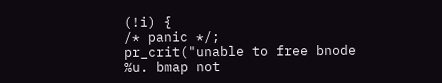(!i) {
/* panic */;
pr_crit("unable to free bnode %u. bmap not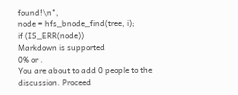found!\n",
node = hfs_bnode_find(tree, i);
if (IS_ERR(node))
Markdown is supported
0% or .
You are about to add 0 people to the discussion. Proceed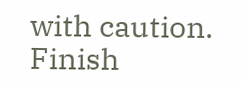with caution.
Finish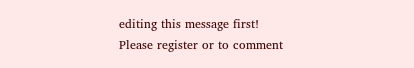editing this message first!
Please register or to comment